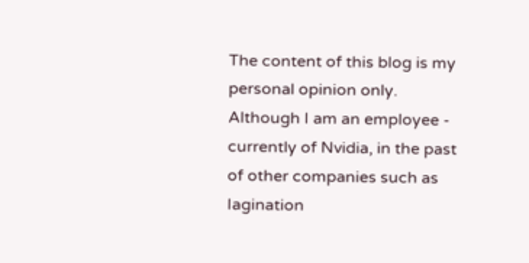The content of this blog is my personal opinion only. Although I am an employee - currently of Nvidia, in the past of other companies such as Iagination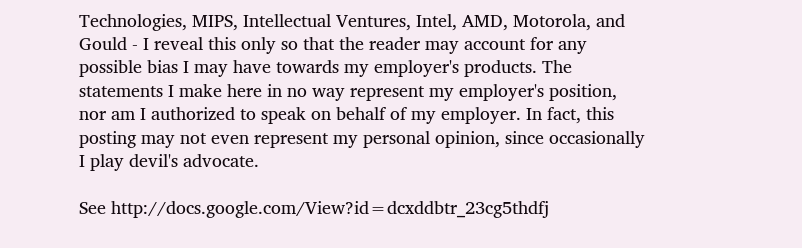Technologies, MIPS, Intellectual Ventures, Intel, AMD, Motorola, and Gould - I reveal this only so that the reader may account for any possible bias I may have towards my employer's products. The statements I make here in no way represent my employer's position, nor am I authorized to speak on behalf of my employer. In fact, this posting may not even represent my personal opinion, since occasionally I play devil's advocate.

See http://docs.google.com/View?id=dcxddbtr_23cg5thdfj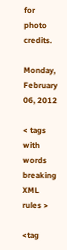for photo credits.

Monday, February 06, 2012

< tags with words breaking XML rules >

<tag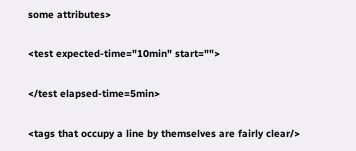some attributes>

<test expected-time="10min" start="">

</test elapsed-time=5min>

<tags that occupy a line by themselves are fairly clear/>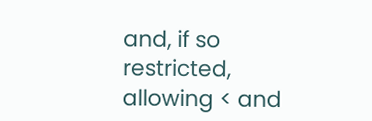and, if so restricted, allowing < and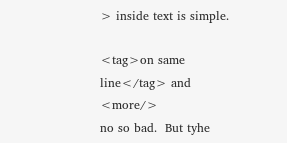> inside text is simple.

<tag>on same line</tag> and <more/>
no so bad.  But tyhe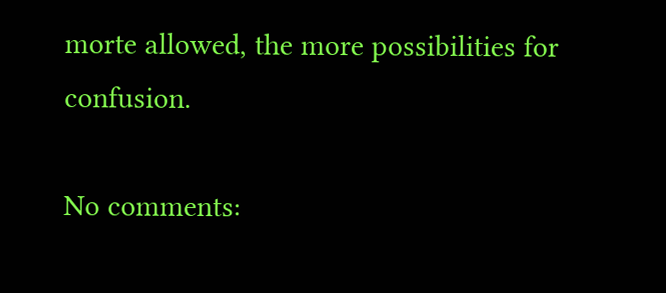morte allowed, the more possibilities for confusion.

No comments: